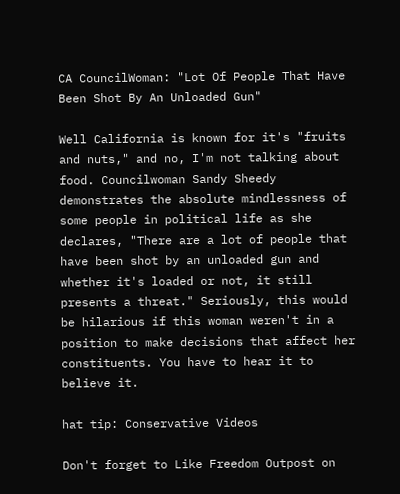CA CouncilWoman: "Lot Of People That Have Been Shot By An Unloaded Gun"

Well California is known for it's "fruits and nuts," and no, I'm not talking about food. Councilwoman Sandy Sheedy demonstrates the absolute mindlessness of some people in political life as she declares, "There are a lot of people that have been shot by an unloaded gun and whether it's loaded or not, it still presents a threat." Seriously, this would be hilarious if this woman weren't in a position to make decisions that affect her constituents. You have to hear it to believe it.

hat tip: Conservative Videos

Don't forget to Like Freedom Outpost on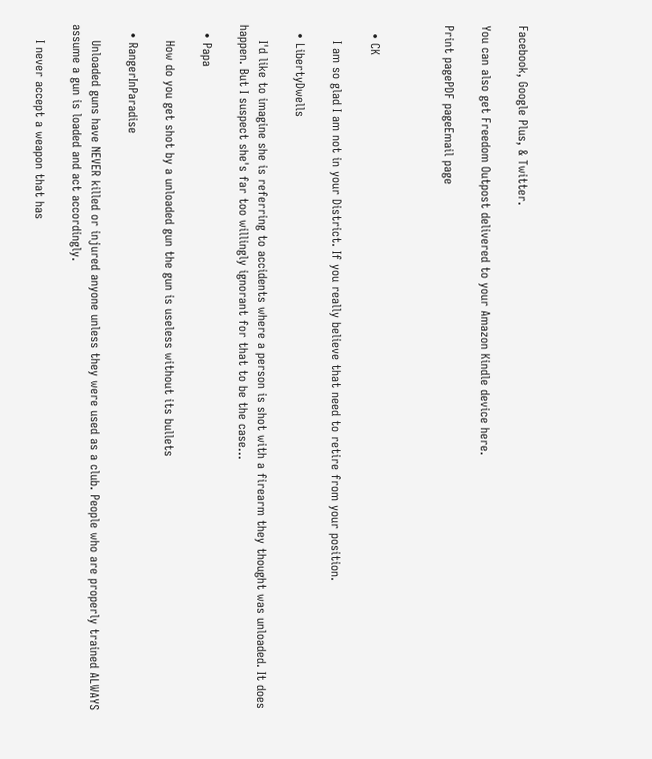Facebook, Google Plus, & Twitter.

You can also get Freedom Outpost delivered to your Amazon Kindle device here.

Print pagePDF pageEmail page



  • CK

    I am so glad I am not in your District. If you really believe that need to retire from your position.

  • LibertyDwells

    I'd like to imagine she is referring to accidents where a person is shot with a firearm they thought was unloaded. It does happen. But I suspect she's far too willingly ignorant for that to be the case...

  • Papa

    How do you get shot by a unloaded gun the gun is useless without its bullets

  • RangerInParadise

    Unloaded guns have NEVER killed or injured anyone unless they were used as a club. People who are properly trained ALWAYS assume a gun is loaded and act accordingly.

    I never accept a weapon that has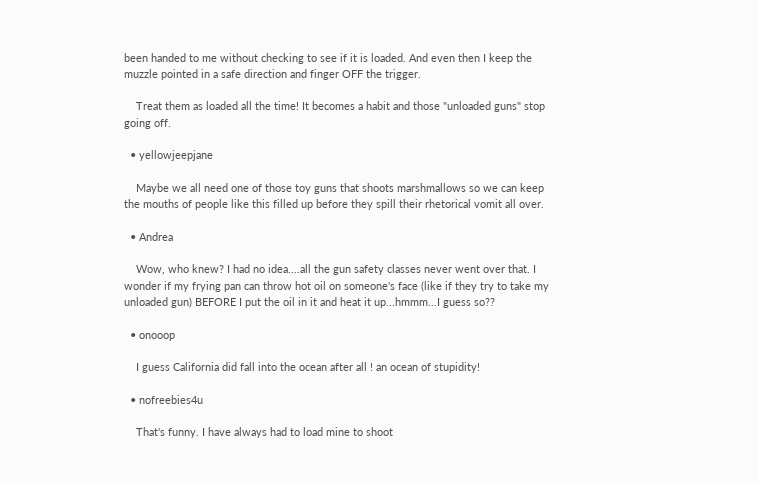been handed to me without checking to see if it is loaded. And even then I keep the muzzle pointed in a safe direction and finger OFF the trigger.

    Treat them as loaded all the time! It becomes a habit and those "unloaded guns" stop going off.

  • yellowjeepjane

    Maybe we all need one of those toy guns that shoots marshmallows so we can keep the mouths of people like this filled up before they spill their rhetorical vomit all over.

  • Andrea

    Wow, who knew? I had no idea....all the gun safety classes never went over that. I wonder if my frying pan can throw hot oil on someone's face (like if they try to take my unloaded gun) BEFORE I put the oil in it and heat it up...hmmm...I guess so??

  • onooop

    I guess California did fall into the ocean after all ! an ocean of stupidity!

  • nofreebies4u

    That's funny. I have always had to load mine to shoot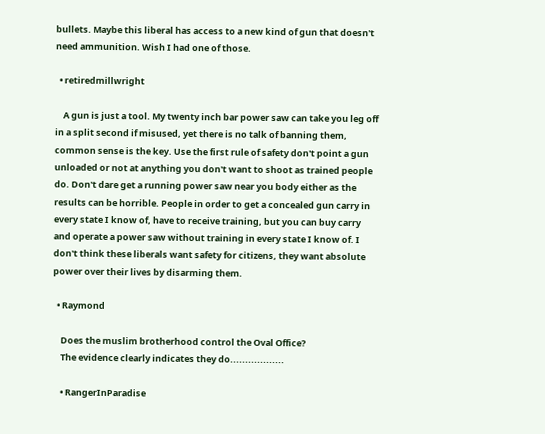bullets. Maybe this liberal has access to a new kind of gun that doesn't need ammunition. Wish I had one of those.

  • retiredmillwright

    A gun is just a tool. My twenty inch bar power saw can take you leg off in a split second if misused, yet there is no talk of banning them, common sense is the key. Use the first rule of safety don't point a gun unloaded or not at anything you don't want to shoot as trained people do. Don't dare get a running power saw near you body either as the results can be horrible. People in order to get a concealed gun carry in every state I know of, have to receive training, but you can buy carry and operate a power saw without training in every state I know of. I don't think these liberals want safety for citizens, they want absolute power over their lives by disarming them.

  • Raymond

    Does the muslim brotherhood control the Oval Office?
    The evidence clearly indicates they do..................

    • RangerInParadise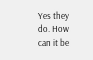Yes they do. How can it be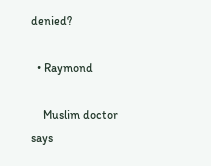denied?

  • Raymond

    Muslim doctor says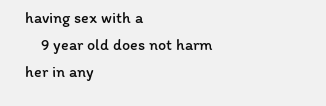having sex with a
    9 year old does not harm her in any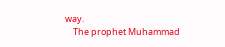way.
    The prophet Muhammad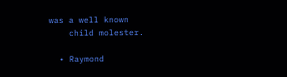was a well known
    child molester.

  • Raymond